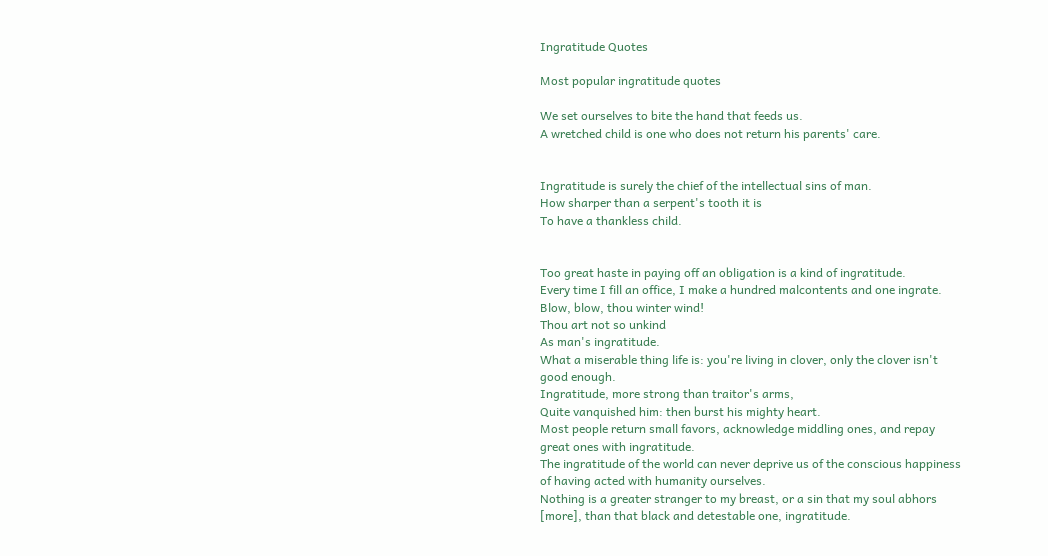Ingratitude Quotes

Most popular ingratitude quotes

We set ourselves to bite the hand that feeds us.
A wretched child is one who does not return his parents' care.


Ingratitude is surely the chief of the intellectual sins of man.
How sharper than a serpent's tooth it is
To have a thankless child.


Too great haste in paying off an obligation is a kind of ingratitude.
Every time I fill an office, I make a hundred malcontents and one ingrate.
Blow, blow, thou winter wind!
Thou art not so unkind
As man's ingratitude.
What a miserable thing life is: you're living in clover, only the clover isn't good enough.
Ingratitude, more strong than traitor's arms,
Quite vanquished him: then burst his mighty heart.
Most people return small favors, acknowledge middling ones, and repay great ones with ingratitude.
The ingratitude of the world can never deprive us of the conscious happiness of having acted with humanity ourselves.
Nothing is a greater stranger to my breast, or a sin that my soul abhors [more], than that black and detestable one, ingratitude.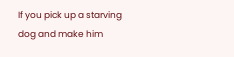If you pick up a starving dog and make him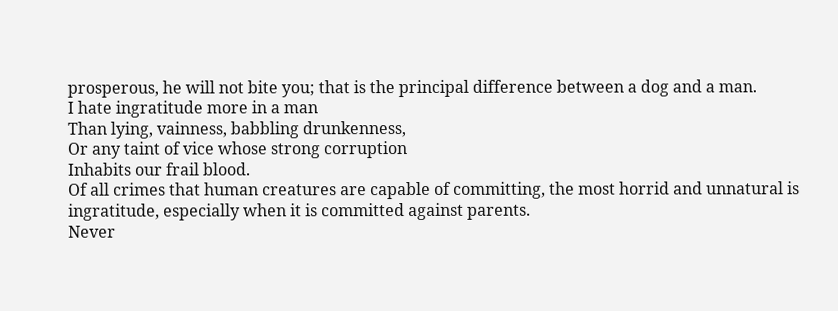prosperous, he will not bite you; that is the principal difference between a dog and a man.
I hate ingratitude more in a man
Than lying, vainness, babbling drunkenness,
Or any taint of vice whose strong corruption
Inhabits our frail blood.
Of all crimes that human creatures are capable of committing, the most horrid and unnatural is ingratitude, especially when it is committed against parents.
Never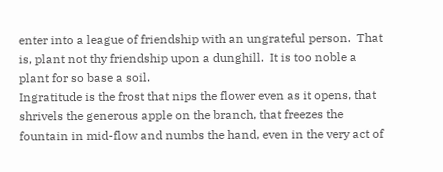enter into a league of friendship with an ungrateful person.  That is, plant not thy friendship upon a dunghill.  It is too noble a plant for so base a soil.
Ingratitude is the frost that nips the flower even as it opens, that shrivels the generous apple on the branch, that freezes the fountain in mid-flow and numbs the hand, even in the very act of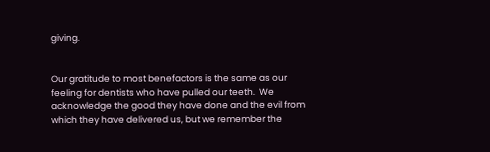giving.


Our gratitude to most benefactors is the same as our feeling for dentists who have pulled our teeth.  We acknowledge the good they have done and the evil from which they have delivered us, but we remember the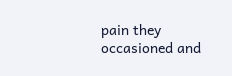pain they occasioned and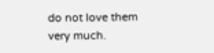do not love them very much.